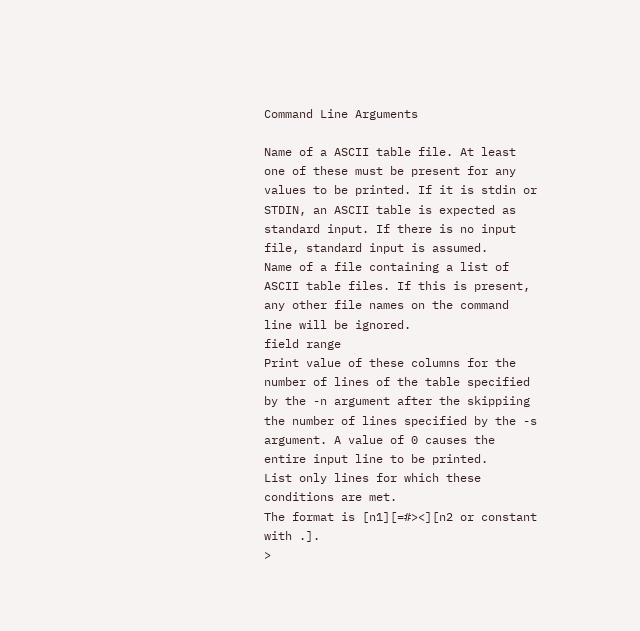Command Line Arguments

Name of a ASCII table file. At least one of these must be present for any values to be printed. If it is stdin or STDIN, an ASCII table is expected as standard input. If there is no input file, standard input is assumed.
Name of a file containing a list of ASCII table files. If this is present, any other file names on the command line will be ignored.
field range
Print value of these columns for the number of lines of the table specified by the -n argument after the skippiing the number of lines specified by the -s argument. A value of 0 causes the entire input line to be printed.
List only lines for which these conditions are met.
The format is [n1][=#><][n2 or constant with .].
>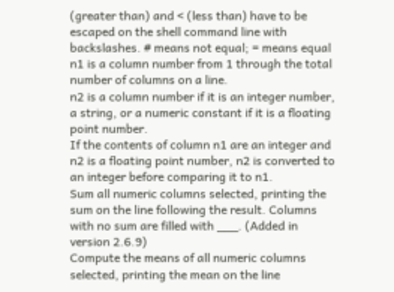(greater than) and < (less than) have to be escaped on the shell command line with backslashes. # means not equal; = means equal
n1 is a column number from 1 through the total number of columns on a line.
n2 is a column number if it is an integer number, a string, or a numeric constant if it is a floating point number.
If the contents of column n1 are an integer and n2 is a floating point number, n2 is converted to an integer before comparing it to n1.
Sum all numeric columns selected, printing the sum on the line following the result. Columns with no sum are filled with ___. (Added in version 2.6.9)
Compute the means of all numeric columns selected, printing the mean on the line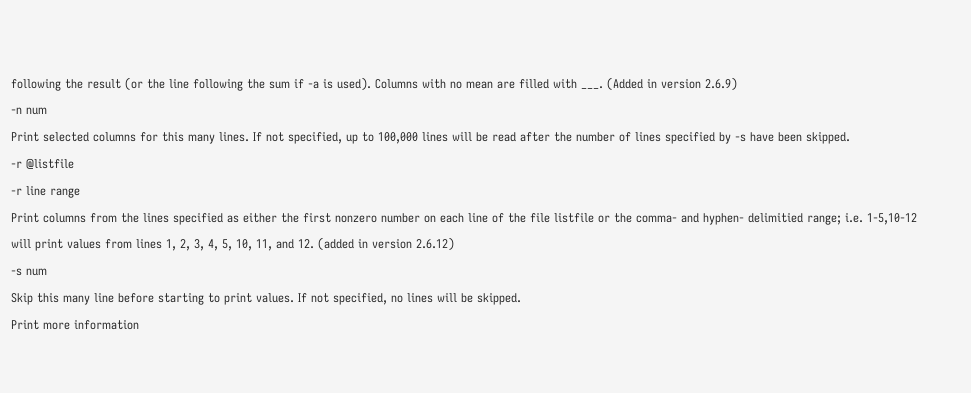following the result (or the line following the sum if -a is used). Columns with no mean are filled with ___. (Added in version 2.6.9)
-n num
Print selected columns for this many lines. If not specified, up to 100,000 lines will be read after the number of lines specified by -s have been skipped.
-r @listfile
-r line range
Print columns from the lines specified as either the first nonzero number on each line of the file listfile or the comma- and hyphen- delimitied range; i.e. 1-5,10-12 will print values from lines 1, 2, 3, 4, 5, 10, 11, and 12. (added in version 2.6.12)
-s num
Skip this many line before starting to print values. If not specified, no lines will be skipped.
Print more information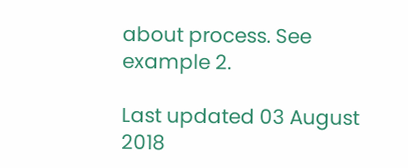about process. See example 2.

Last updated 03 August 2018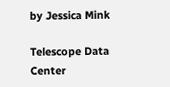by Jessica Mink

Telescope Data Center